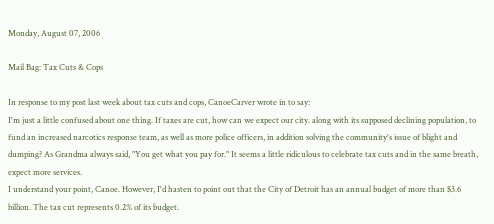Monday, August 07, 2006

Mail Bag: Tax Cuts & Cops

In response to my post last week about tax cuts and cops, CanoeCarver wrote in to say:
I'm just a little confused about one thing. If taxes are cut, how can we expect our city. along with its supposed declining population, to fund an increased narcotics response team, as well as more police officers, in addition solving the community's issue of blight and dumping? As Grandma always said, "You get what you pay for." It seems a little ridiculous to celebrate tax cuts and in the same breath, expect more services.
I understand your point, Canoe. However, I'd hasten to point out that the City of Detroit has an annual budget of more than $3.6 billion. The tax cut represents 0.2% of its budget.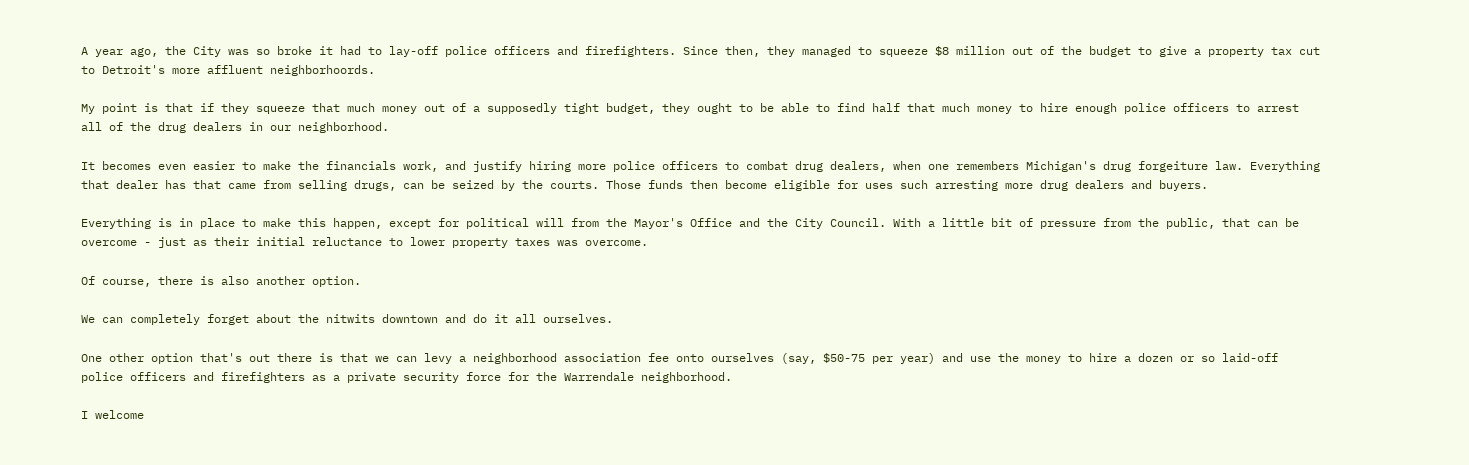A year ago, the City was so broke it had to lay-off police officers and firefighters. Since then, they managed to squeeze $8 million out of the budget to give a property tax cut to Detroit's more affluent neighborhoords.

My point is that if they squeeze that much money out of a supposedly tight budget, they ought to be able to find half that much money to hire enough police officers to arrest all of the drug dealers in our neighborhood.

It becomes even easier to make the financials work, and justify hiring more police officers to combat drug dealers, when one remembers Michigan's drug forgeiture law. Everything that dealer has that came from selling drugs, can be seized by the courts. Those funds then become eligible for uses such arresting more drug dealers and buyers.

Everything is in place to make this happen, except for political will from the Mayor's Office and the City Council. With a little bit of pressure from the public, that can be overcome - just as their initial reluctance to lower property taxes was overcome.

Of course, there is also another option.

We can completely forget about the nitwits downtown and do it all ourselves.

One other option that's out there is that we can levy a neighborhood association fee onto ourselves (say, $50-75 per year) and use the money to hire a dozen or so laid-off police officers and firefighters as a private security force for the Warrendale neighborhood.

I welcome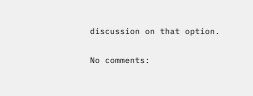discussion on that option.

No comments: